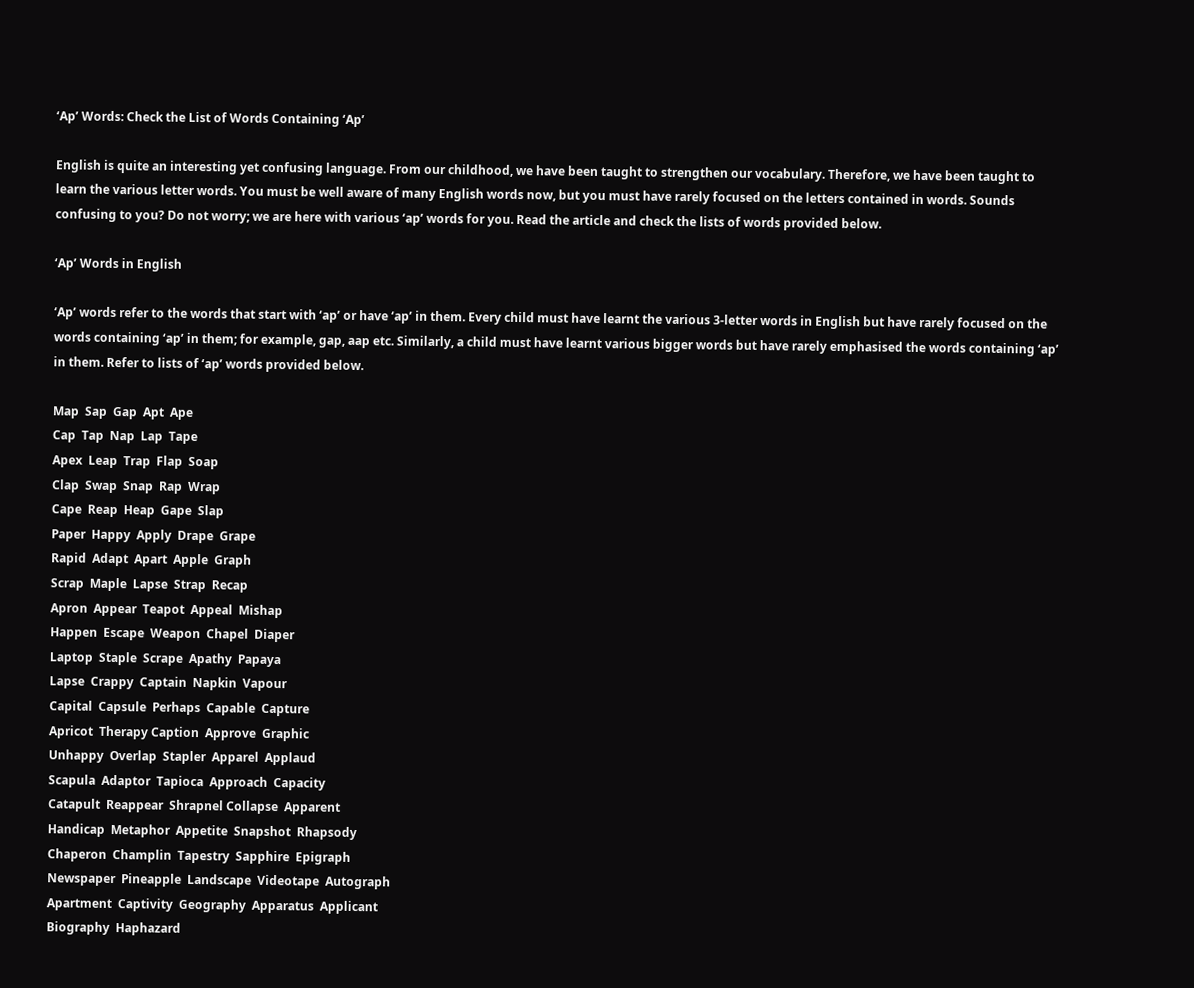‘Ap’ Words: Check the List of Words Containing ‘Ap’

English is quite an interesting yet confusing language. From our childhood, we have been taught to strengthen our vocabulary. Therefore, we have been taught to learn the various letter words. You must be well aware of many English words now, but you must have rarely focused on the letters contained in words. Sounds confusing to you? Do not worry; we are here with various ‘ap’ words for you. Read the article and check the lists of words provided below.

‘Ap’ Words in English

‘Ap’ words refer to the words that start with ‘ap’ or have ‘ap’ in them. Every child must have learnt the various 3-letter words in English but have rarely focused on the words containing ‘ap’ in them; for example, gap, aap etc. Similarly, a child must have learnt various bigger words but have rarely emphasised the words containing ‘ap’ in them. Refer to lists of ‘ap’ words provided below.

Map  Sap  Gap  Apt  Ape
Cap  Tap  Nap  Lap  Tape
Apex  Leap  Trap  Flap  Soap
Clap  Swap  Snap  Rap  Wrap
Cape  Reap  Heap  Gape  Slap
Paper  Happy  Apply  Drape  Grape
Rapid  Adapt  Apart  Apple  Graph
Scrap  Maple  Lapse  Strap  Recap
Apron  Appear  Teapot  Appeal  Mishap
Happen  Escape  Weapon  Chapel  Diaper
Laptop  Staple  Scrape  Apathy  Papaya
Lapse  Crappy  Captain  Napkin  Vapour
Capital  Capsule  Perhaps  Capable  Capture
Apricot  Therapy Caption  Approve  Graphic
Unhappy  Overlap  Stapler  Apparel  Applaud
Scapula  Adaptor  Tapioca  Approach  Capacity
Catapult  Reappear  Shrapnel Collapse  Apparent
Handicap  Metaphor  Appetite  Snapshot  Rhapsody
Chaperon  Champlin  Tapestry  Sapphire  Epigraph
Newspaper  Pineapple  Landscape  Videotape  Autograph
Apartment  Captivity  Geography  Apparatus  Applicant
Biography  Haphazard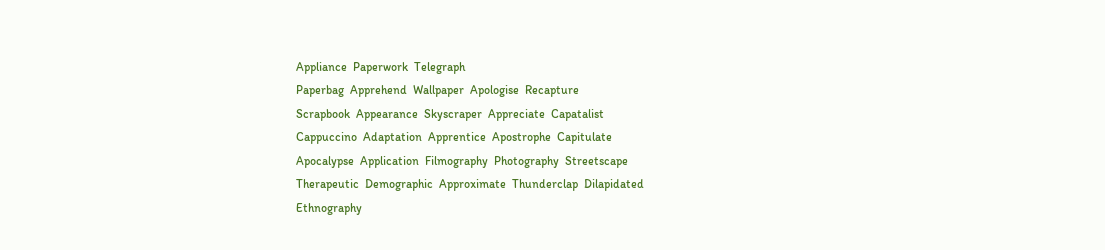Appliance  Paperwork  Telegraph
Paperbag  Apprehend  Wallpaper  Apologise  Recapture
Scrapbook  Appearance  Skyscraper  Appreciate  Capatalist
Cappuccino  Adaptation  Apprentice  Apostrophe  Capitulate
Apocalypse  Application  Filmography  Photography  Streetscape
Therapeutic  Demographic  Approximate  Thunderclap  Dilapidated
Ethnography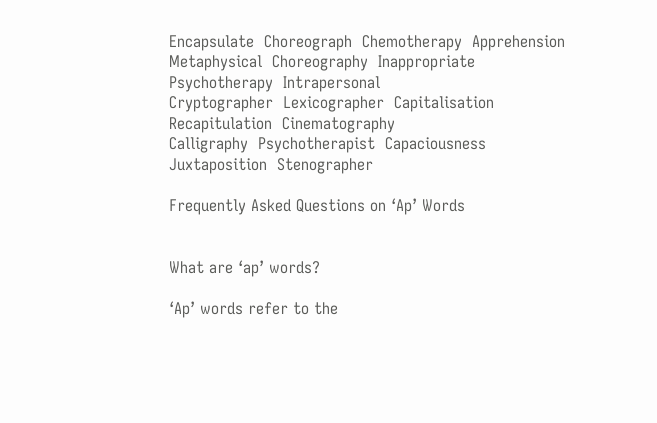Encapsulate  Choreograph  Chemotherapy  Apprehension
Metaphysical  Choreography  Inappropriate  Psychotherapy  Intrapersonal
Cryptographer  Lexicographer  Capitalisation  Recapitulation  Cinematography
Calligraphy  Psychotherapist  Capaciousness   Juxtaposition  Stenographer

Frequently Asked Questions on ‘Ap’ Words


What are ‘ap’ words?

‘Ap’ words refer to the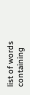list of words containing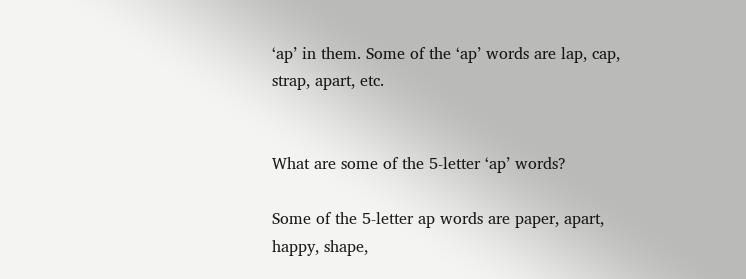‘ap’ in them. Some of the ‘ap’ words are lap, cap, strap, apart, etc.


What are some of the 5-letter ‘ap’ words?

Some of the 5-letter ap words are paper, apart, happy, shape,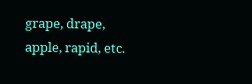grape, drape, apple, rapid, etc.